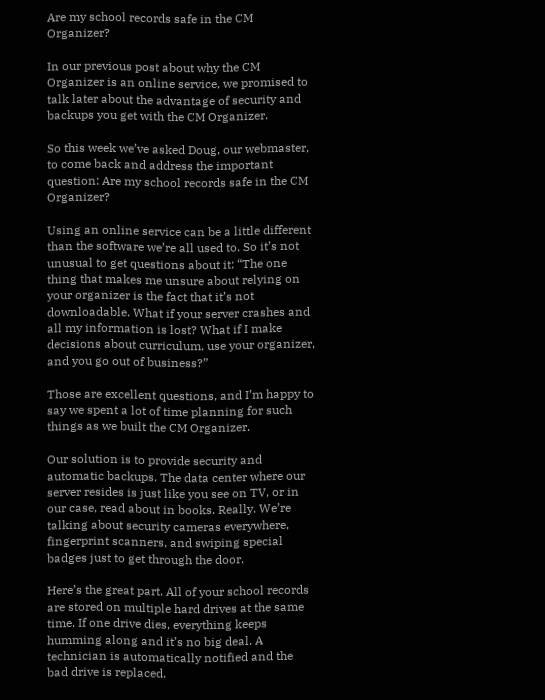Are my school records safe in the CM Organizer?

In our previous post about why the CM Organizer is an online service, we promised to talk later about the advantage of security and backups you get with the CM Organizer.

So this week we’ve asked Doug, our webmaster, to come back and address the important question: Are my school records safe in the CM Organizer?

Using an online service can be a little different than the software we’re all used to. So it’s not unusual to get questions about it: “The one thing that makes me unsure about relying on your organizer is the fact that it’s not downloadable. What if your server crashes and all my information is lost? What if I make decisions about curriculum, use your organizer, and you go out of business?”

Those are excellent questions, and I’m happy to say we spent a lot of time planning for such things as we built the CM Organizer.

Our solution is to provide security and automatic backups. The data center where our server resides is just like you see on TV, or in our case, read about in books. Really. We’re talking about security cameras everywhere, fingerprint scanners, and swiping special badges just to get through the door.

Here’s the great part. All of your school records are stored on multiple hard drives at the same time. If one drive dies, everything keeps humming along and it’s no big deal. A technician is automatically notified and the bad drive is replaced.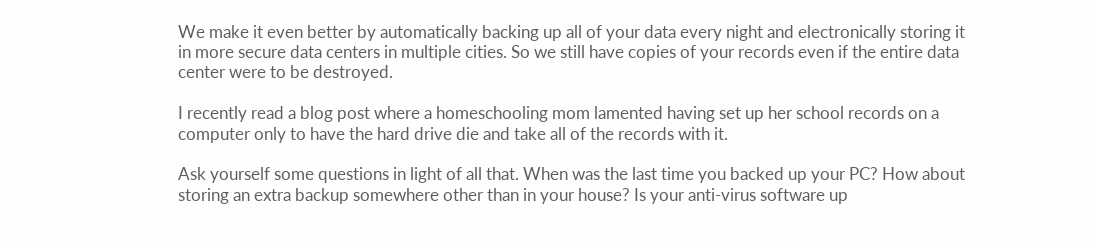We make it even better by automatically backing up all of your data every night and electronically storing it in more secure data centers in multiple cities. So we still have copies of your records even if the entire data center were to be destroyed.

I recently read a blog post where a homeschooling mom lamented having set up her school records on a computer only to have the hard drive die and take all of the records with it.

Ask yourself some questions in light of all that. When was the last time you backed up your PC? How about storing an extra backup somewhere other than in your house? Is your anti-virus software up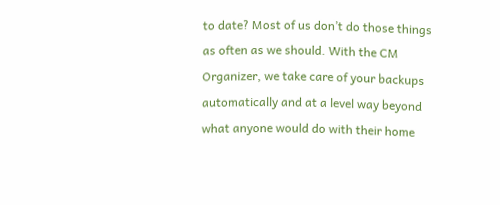to date? Most of us don’t do those things as often as we should. With the CM Organizer, we take care of your backups automatically and at a level way beyond what anyone would do with their home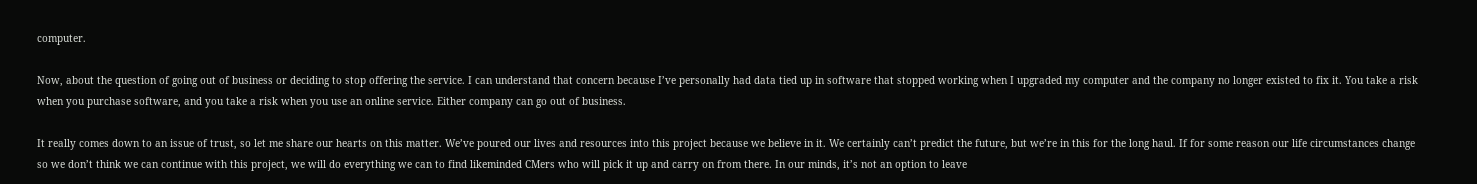computer.

Now, about the question of going out of business or deciding to stop offering the service. I can understand that concern because I’ve personally had data tied up in software that stopped working when I upgraded my computer and the company no longer existed to fix it. You take a risk when you purchase software, and you take a risk when you use an online service. Either company can go out of business.

It really comes down to an issue of trust, so let me share our hearts on this matter. We’ve poured our lives and resources into this project because we believe in it. We certainly can’t predict the future, but we’re in this for the long haul. If for some reason our life circumstances change so we don’t think we can continue with this project, we will do everything we can to find likeminded CMers who will pick it up and carry on from there. In our minds, it’s not an option to leave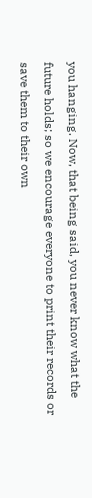you hanging. Now, that being said, you never know what the future holds; so we encourage everyone to print their records or save them to their own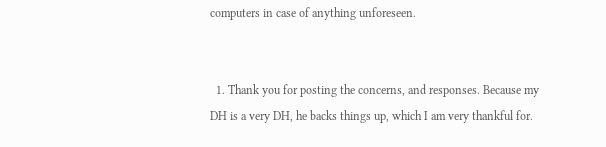computers in case of anything unforeseen.


  1. Thank you for posting the concerns, and responses. Because my DH is a very DH, he backs things up, which I am very thankful for.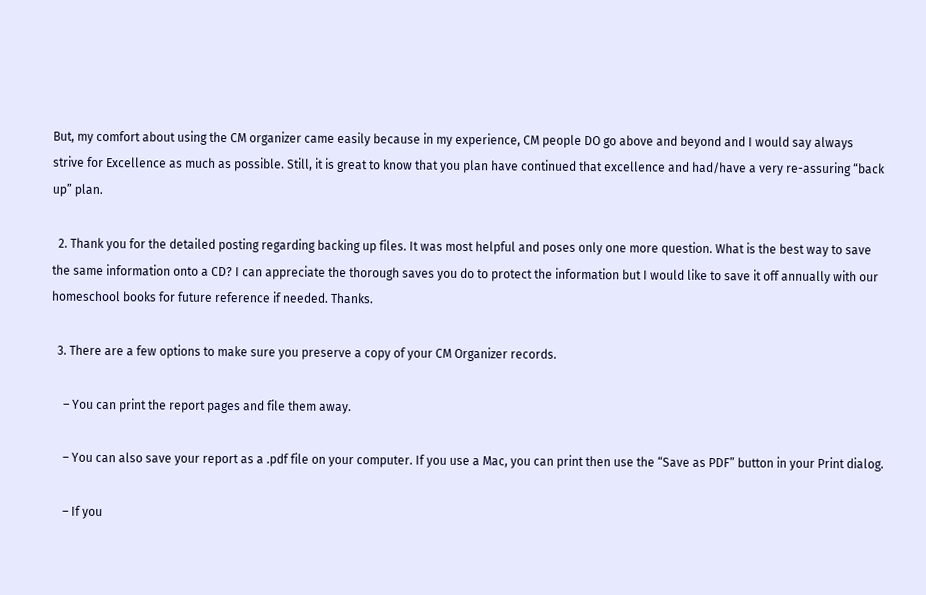But, my comfort about using the CM organizer came easily because in my experience, CM people DO go above and beyond and I would say always strive for Excellence as much as possible. Still, it is great to know that you plan have continued that excellence and had/have a very re-assuring “back up” plan.

  2. Thank you for the detailed posting regarding backing up files. It was most helpful and poses only one more question. What is the best way to save the same information onto a CD? I can appreciate the thorough saves you do to protect the information but I would like to save it off annually with our homeschool books for future reference if needed. Thanks.

  3. There are a few options to make sure you preserve a copy of your CM Organizer records.

    – You can print the report pages and file them away.

    – You can also save your report as a .pdf file on your computer. If you use a Mac, you can print then use the “Save as PDF” button in your Print dialog.

    – If you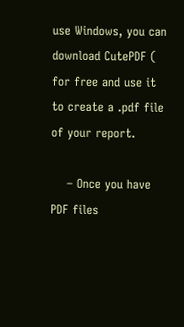use Windows, you can download CutePDF ( for free and use it to create a .pdf file of your report.

    – Once you have PDF files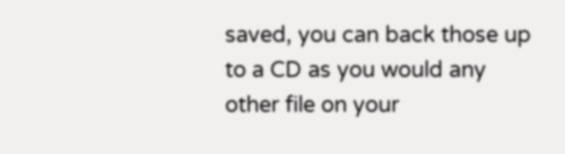saved, you can back those up to a CD as you would any other file on your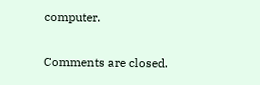computer.

Comments are closed.